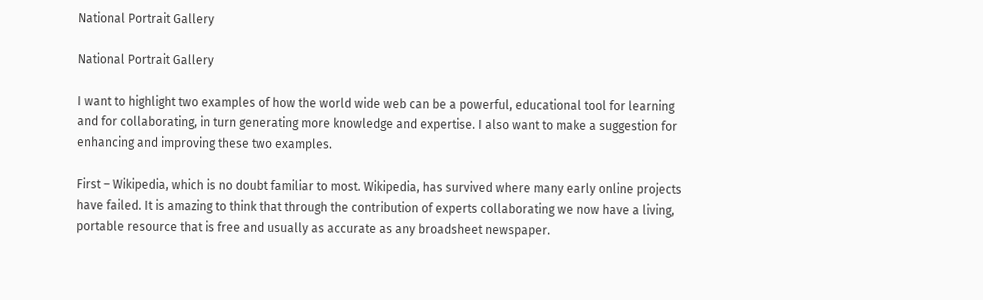National Portrait Gallery

National Portrait Gallery

I want to highlight two examples of how the world wide web can be a powerful, educational tool for learning and for collaborating, in turn generating more knowledge and expertise. I also want to make a suggestion for enhancing and improving these two examples.

First – Wikipedia, which is no doubt familiar to most. Wikipedia, has survived where many early online projects have failed. It is amazing to think that through the contribution of experts collaborating we now have a living, portable resource that is free and usually as accurate as any broadsheet newspaper.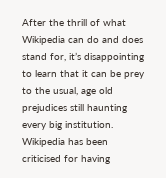After the thrill of what Wikipedia can do and does stand for, it’s disappointing to learn that it can be prey to the usual, age old prejudices still haunting every big institution. Wikipedia has been criticised for having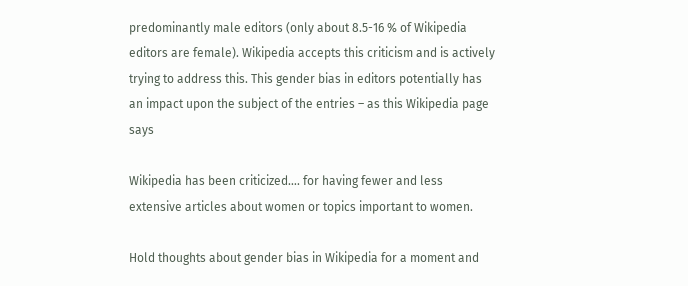predominantly male editors (only about 8.5-16 % of Wikipedia editors are female). Wikipedia accepts this criticism and is actively trying to address this. This gender bias in editors potentially has an impact upon the subject of the entries – as this Wikipedia page says

Wikipedia has been criticized…. for having fewer and less extensive articles about women or topics important to women.

Hold thoughts about gender bias in Wikipedia for a moment and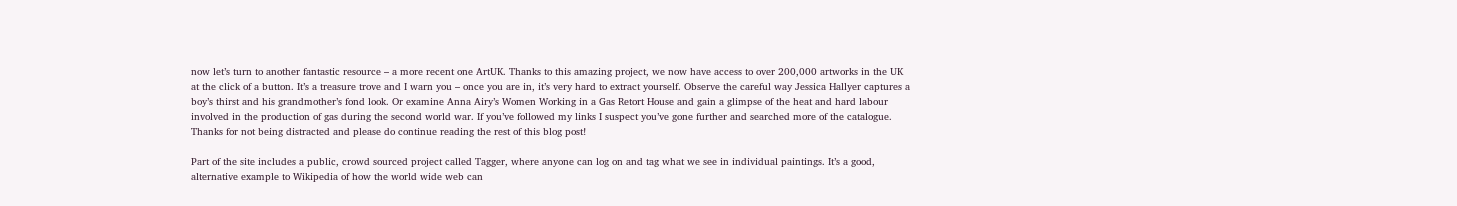now let’s turn to another fantastic resource – a more recent one ArtUK. Thanks to this amazing project, we now have access to over 200,000 artworks in the UK at the click of a button. It’s a treasure trove and I warn you – once you are in, it’s very hard to extract yourself. Observe the careful way Jessica Hallyer captures a boy’s thirst and his grandmother’s fond look. Or examine Anna Airy’s Women Working in a Gas Retort House and gain a glimpse of the heat and hard labour involved in the production of gas during the second world war. If you’ve followed my links I suspect you’ve gone further and searched more of the catalogue. Thanks for not being distracted and please do continue reading the rest of this blog post!

Part of the site includes a public, crowd sourced project called Tagger, where anyone can log on and tag what we see in individual paintings. It’s a good, alternative example to Wikipedia of how the world wide web can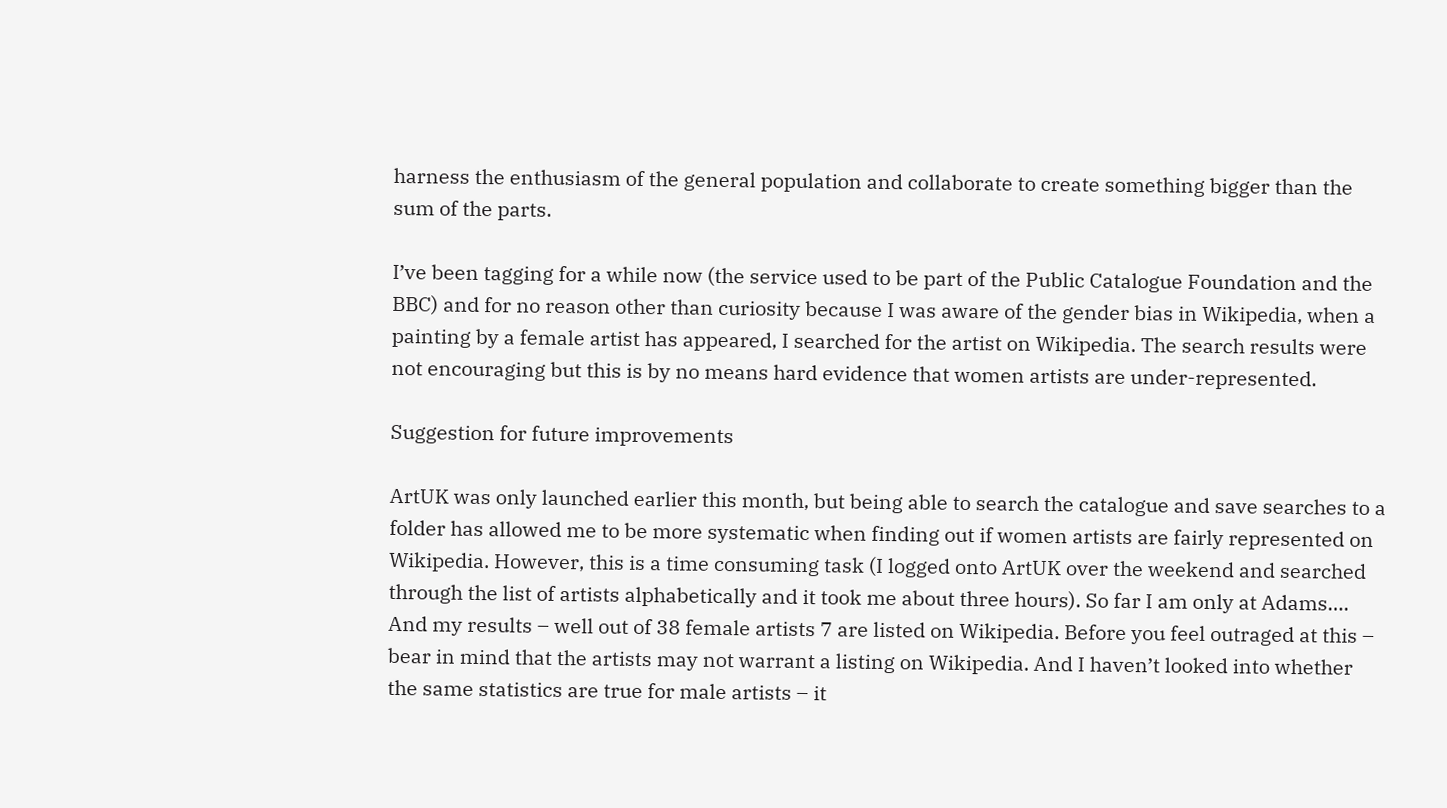harness the enthusiasm of the general population and collaborate to create something bigger than the sum of the parts.

I’ve been tagging for a while now (the service used to be part of the Public Catalogue Foundation and the BBC) and for no reason other than curiosity because I was aware of the gender bias in Wikipedia, when a painting by a female artist has appeared, I searched for the artist on Wikipedia. The search results were not encouraging but this is by no means hard evidence that women artists are under-represented.

Suggestion for future improvements

ArtUK was only launched earlier this month, but being able to search the catalogue and save searches to a folder has allowed me to be more systematic when finding out if women artists are fairly represented on Wikipedia. However, this is a time consuming task (I logged onto ArtUK over the weekend and searched through the list of artists alphabetically and it took me about three hours). So far I am only at Adams…. And my results – well out of 38 female artists 7 are listed on Wikipedia. Before you feel outraged at this – bear in mind that the artists may not warrant a listing on Wikipedia. And I haven’t looked into whether the same statistics are true for male artists – it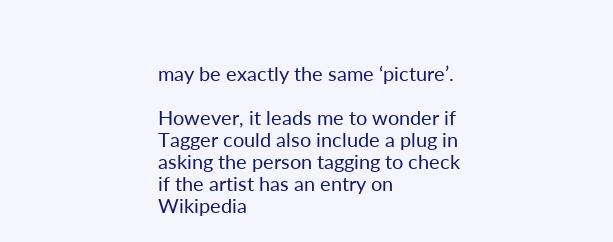may be exactly the same ‘picture’.

However, it leads me to wonder if Tagger could also include a plug in asking the person tagging to check if the artist has an entry on Wikipedia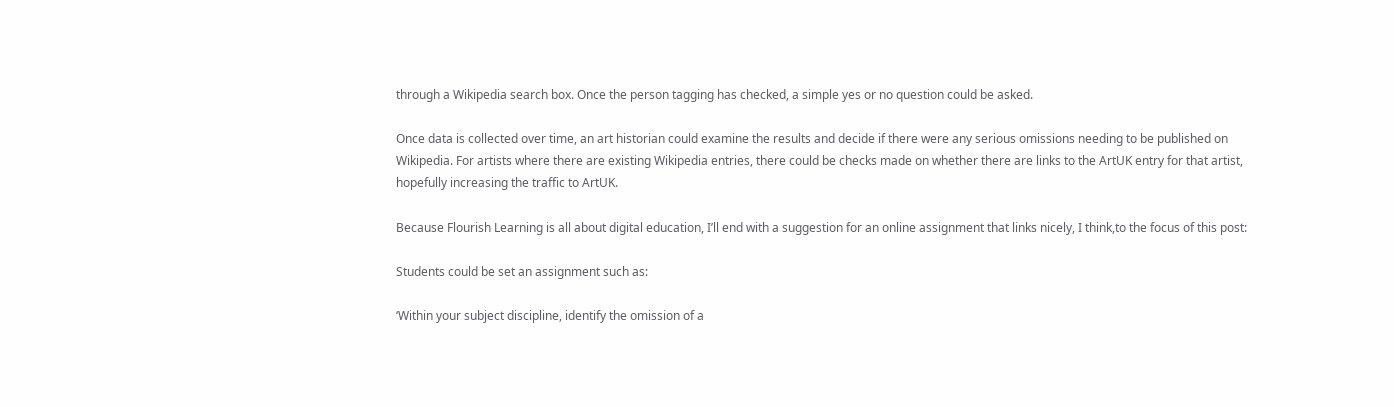through a Wikipedia search box. Once the person tagging has checked, a simple yes or no question could be asked.

Once data is collected over time, an art historian could examine the results and decide if there were any serious omissions needing to be published on Wikipedia. For artists where there are existing Wikipedia entries, there could be checks made on whether there are links to the ArtUK entry for that artist, hopefully increasing the traffic to ArtUK.

Because Flourish Learning is all about digital education, I’ll end with a suggestion for an online assignment that links nicely, I think,to the focus of this post:

Students could be set an assignment such as:

‘Within your subject discipline, identify the omission of a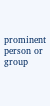prominent person or group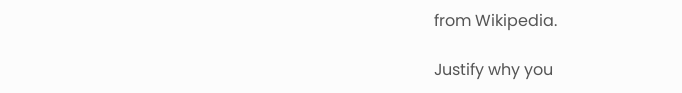from Wikipedia.

Justify why you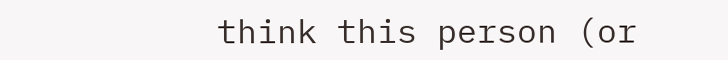think this person (or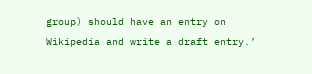group) should have an entry on Wikipedia and write a draft entry.’